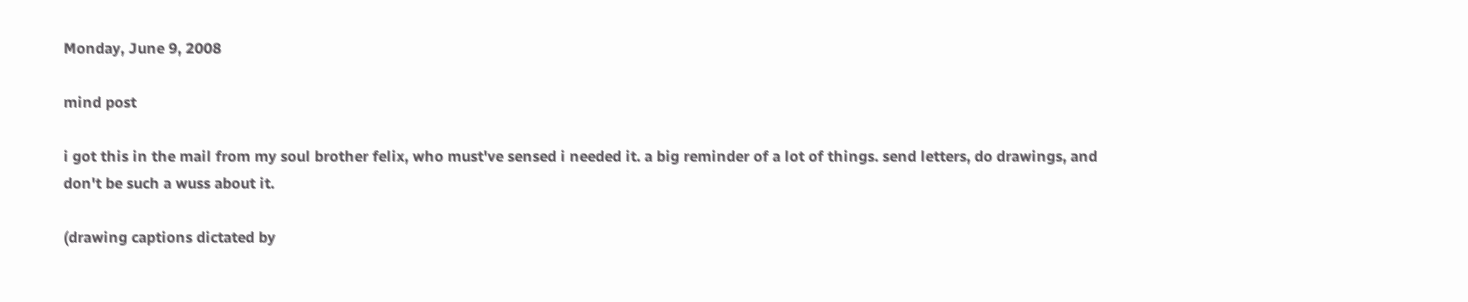Monday, June 9, 2008

mind post

i got this in the mail from my soul brother felix, who must've sensed i needed it. a big reminder of a lot of things. send letters, do drawings, and don't be such a wuss about it.

(drawing captions dictated by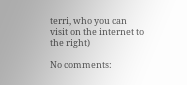terri, who you can visit on the internet to the right)

No comments: